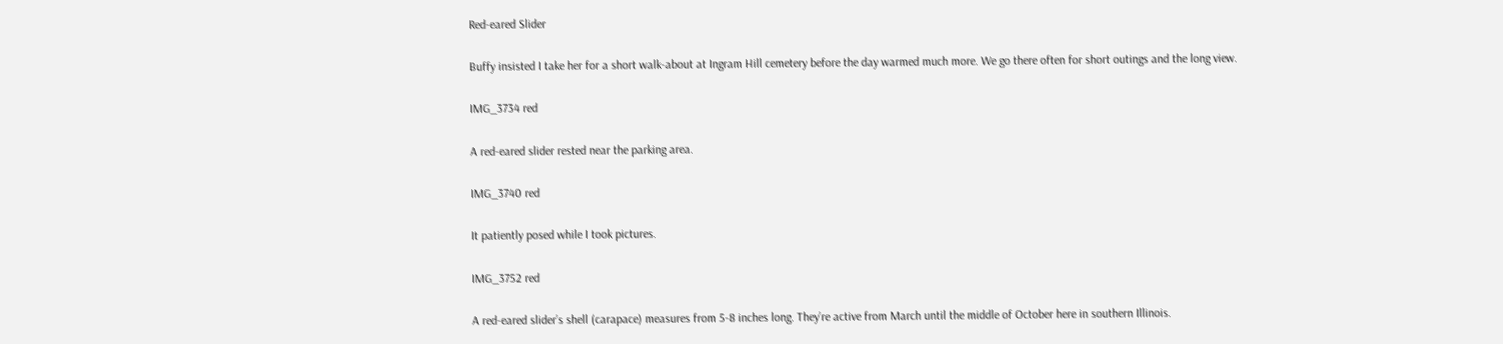Red-eared Slider

Buffy insisted I take her for a short walk-about at Ingram Hill cemetery before the day warmed much more. We go there often for short outings and the long view.

IMG_3734 red

A red-eared slider rested near the parking area.

IMG_3740 red

It patiently posed while I took pictures.

IMG_3752 red

A red-eared slider’s shell (carapace) measures from 5-8 inches long. They’re active from March until the middle of October here in southern Illinois.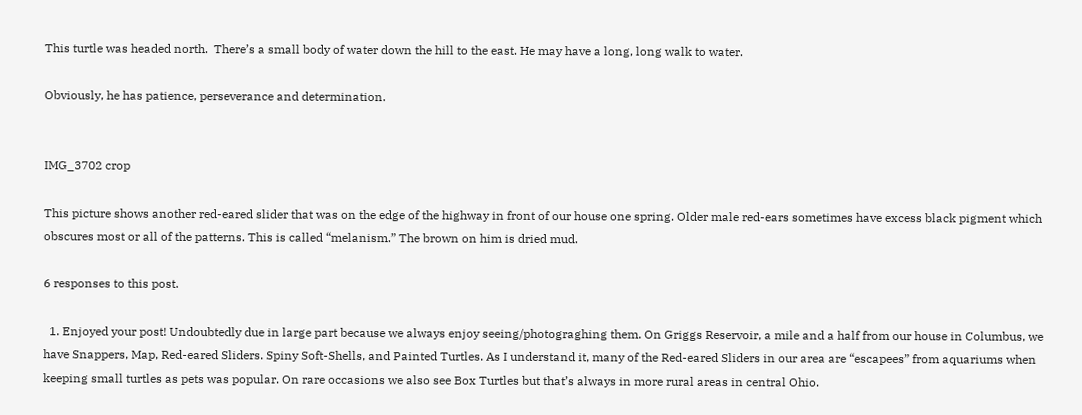This turtle was headed north.  There’s a small body of water down the hill to the east. He may have a long, long walk to water.

Obviously, he has patience, perseverance and determination.


IMG_3702 crop

This picture shows another red-eared slider that was on the edge of the highway in front of our house one spring. Older male red-ears sometimes have excess black pigment which obscures most or all of the patterns. This is called “melanism.” The brown on him is dried mud.

6 responses to this post.

  1. Enjoyed your post! Undoubtedly due in large part because we always enjoy seeing/photograghing them. On Griggs Reservoir, a mile and a half from our house in Columbus, we have Snappers, Map, Red-eared Sliders. Spiny Soft-Shells, and Painted Turtles. As I understand it, many of the Red-eared Sliders in our area are “escapees” from aquariums when keeping small turtles as pets was popular. On rare occasions we also see Box Turtles but that’s always in more rural areas in central Ohio.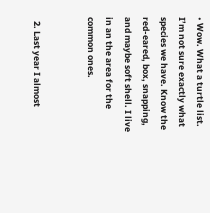• Wow. What a turtle list. I’m not sure exactly what species we have. Know the red-eared, box, snapping, and maybe soft shell. I live in an the area for the common ones.


  2. Last year I almost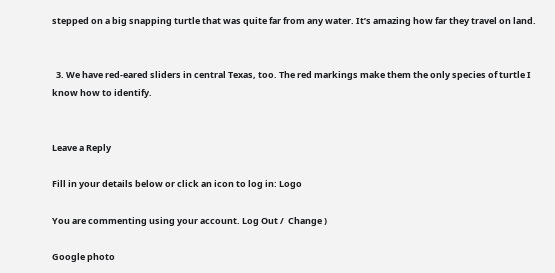stepped on a big snapping turtle that was quite far from any water. It’s amazing how far they travel on land.


  3. We have red-eared sliders in central Texas, too. The red markings make them the only species of turtle I know how to identify.


Leave a Reply

Fill in your details below or click an icon to log in: Logo

You are commenting using your account. Log Out /  Change )

Google photo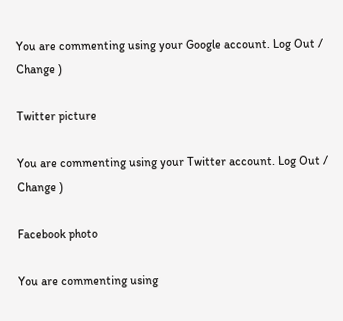You are commenting using your Google account. Log Out /  Change )

Twitter picture

You are commenting using your Twitter account. Log Out /  Change )

Facebook photo

You are commenting using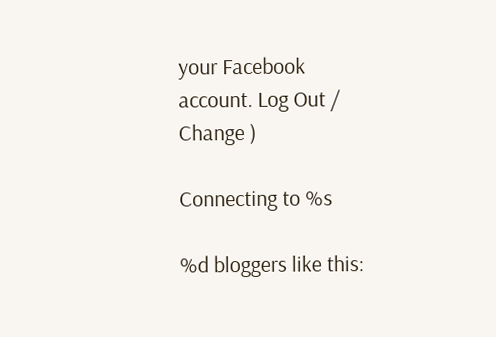your Facebook account. Log Out /  Change )

Connecting to %s

%d bloggers like this: